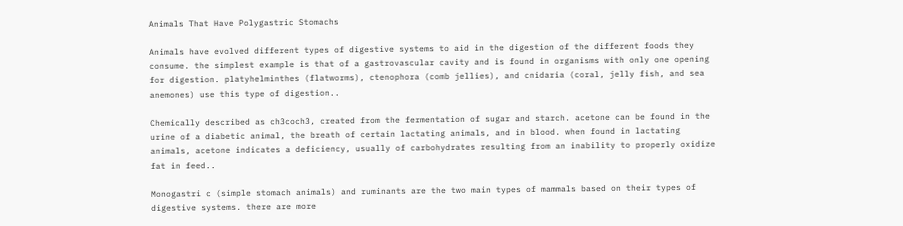Animals That Have Polygastric Stomachs

Animals have evolved different types of digestive systems to aid in the digestion of the different foods they consume. the simplest example is that of a gastrovascular cavity and is found in organisms with only one opening for digestion. platyhelminthes (flatworms), ctenophora (comb jellies), and cnidaria (coral, jelly fish, and sea anemones) use this type of digestion..

Chemically described as ch3coch3, created from the fermentation of sugar and starch. acetone can be found in the urine of a diabetic animal, the breath of certain lactating animals, and in blood. when found in lactating animals, acetone indicates a deficiency, usually of carbohydrates resulting from an inability to properly oxidize fat in feed..

Monogastri c (simple stomach animals) and ruminants are the two main types of mammals based on their types of digestive systems. there are more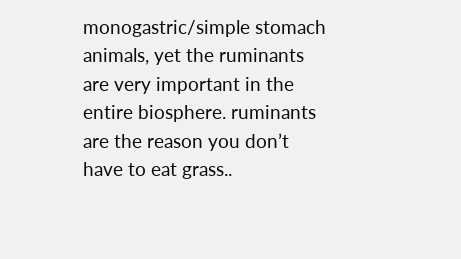monogastric/simple stomach animals, yet the ruminants are very important in the entire biosphere. ruminants are the reason you don’t have to eat grass..